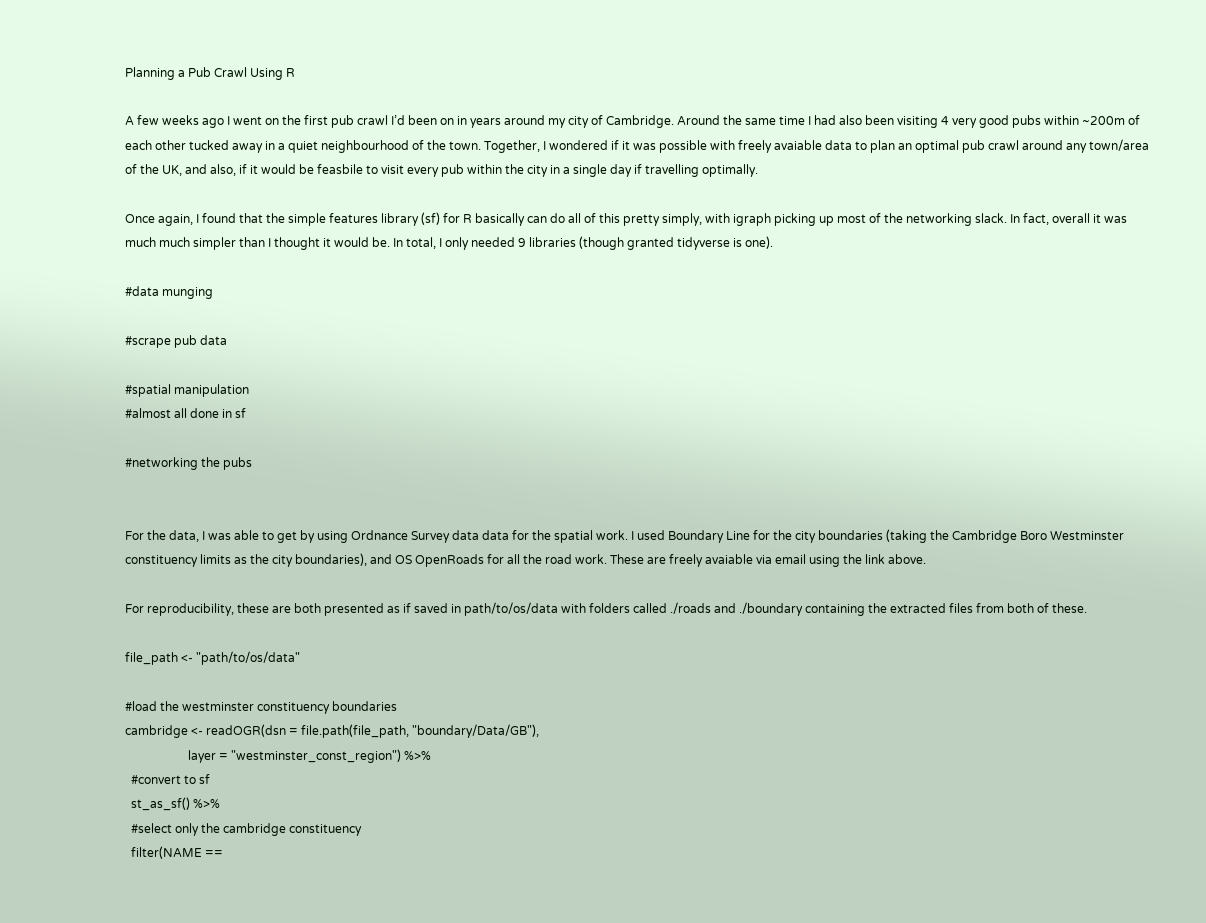Planning a Pub Crawl Using R

A few weeks ago I went on the first pub crawl I’d been on in years around my city of Cambridge. Around the same time I had also been visiting 4 very good pubs within ~200m of each other tucked away in a quiet neighbourhood of the town. Together, I wondered if it was possible with freely avaiable data to plan an optimal pub crawl around any town/area of the UK, and also, if it would be feasbile to visit every pub within the city in a single day if travelling optimally.

Once again, I found that the simple features library (sf) for R basically can do all of this pretty simply, with igraph picking up most of the networking slack. In fact, overall it was much much simpler than I thought it would be. In total, I only needed 9 libraries (though granted tidyverse is one).

#data munging

#scrape pub data

#spatial manipulation
#almost all done in sf

#networking the pubs


For the data, I was able to get by using Ordnance Survey data data for the spatial work. I used Boundary Line for the city boundaries (taking the Cambridge Boro Westminster constituency limits as the city boundaries), and OS OpenRoads for all the road work. These are freely avaiable via email using the link above.

For reproducibility, these are both presented as if saved in path/to/os/data with folders called ./roads and ./boundary containing the extracted files from both of these.

file_path <- "path/to/os/data"

#load the westminster constituency boundaries
cambridge <- readOGR(dsn = file.path(file_path, "boundary/Data/GB"),
                     layer = "westminster_const_region") %>%
  #convert to sf
  st_as_sf() %>%
  #select only the cambridge constituency
  filter(NAME ==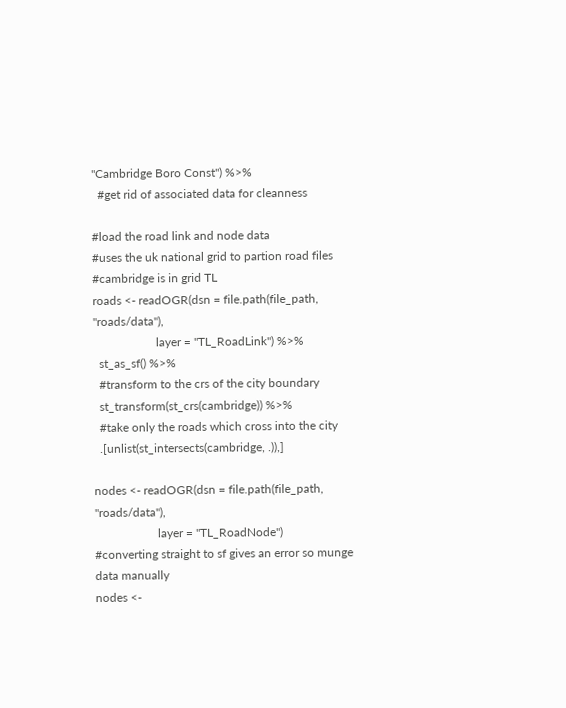"Cambridge Boro Const") %>%
  #get rid of associated data for cleanness

#load the road link and node data
#uses the uk national grid to partion road files
#cambridge is in grid TL
roads <- readOGR(dsn = file.path(file_path, "roads/data"),
                     layer = "TL_RoadLink") %>%
  st_as_sf() %>%
  #transform to the crs of the city boundary
  st_transform(st_crs(cambridge)) %>%
  #take only the roads which cross into the city
  .[unlist(st_intersects(cambridge, .)),]

nodes <- readOGR(dsn = file.path(file_path, "roads/data"),
                     layer = "TL_RoadNode")
#converting straight to sf gives an error so munge data manually
nodes <-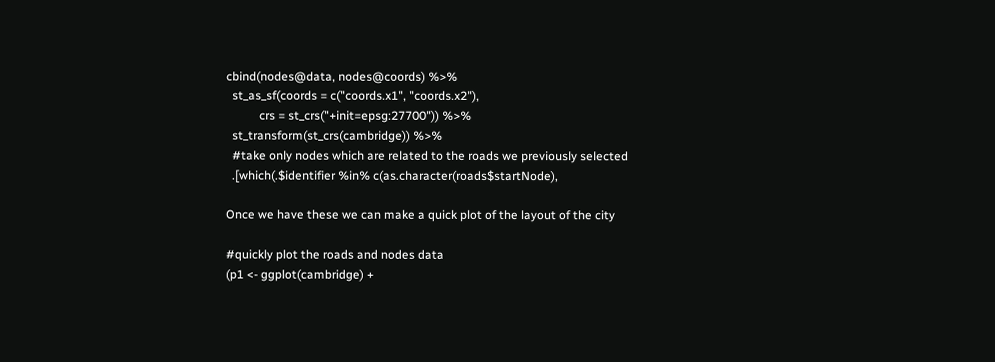cbind(nodes@data, nodes@coords) %>%
  st_as_sf(coords = c("coords.x1", "coords.x2"),
           crs = st_crs("+init=epsg:27700")) %>%
  st_transform(st_crs(cambridge)) %>%
  #take only nodes which are related to the roads we previously selected
  .[which(.$identifier %in% c(as.character(roads$startNode),

Once we have these we can make a quick plot of the layout of the city

#quickly plot the roads and nodes data
(p1 <- ggplot(cambridge) +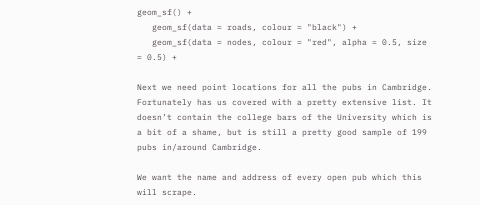geom_sf() +
   geom_sf(data = roads, colour = "black") +
   geom_sf(data = nodes, colour = "red", alpha = 0.5, size = 0.5) +

Next we need point locations for all the pubs in Cambridge. Fortunately has us covered with a pretty extensive list. It doesn’t contain the college bars of the University which is a bit of a shame, but is still a pretty good sample of 199 pubs in/around Cambridge.

We want the name and address of every open pub which this will scrape.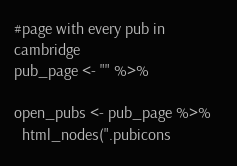#page with every pub in cambridge
pub_page <- "" %>%

open_pubs <- pub_page %>%
  html_nodes(".pubicons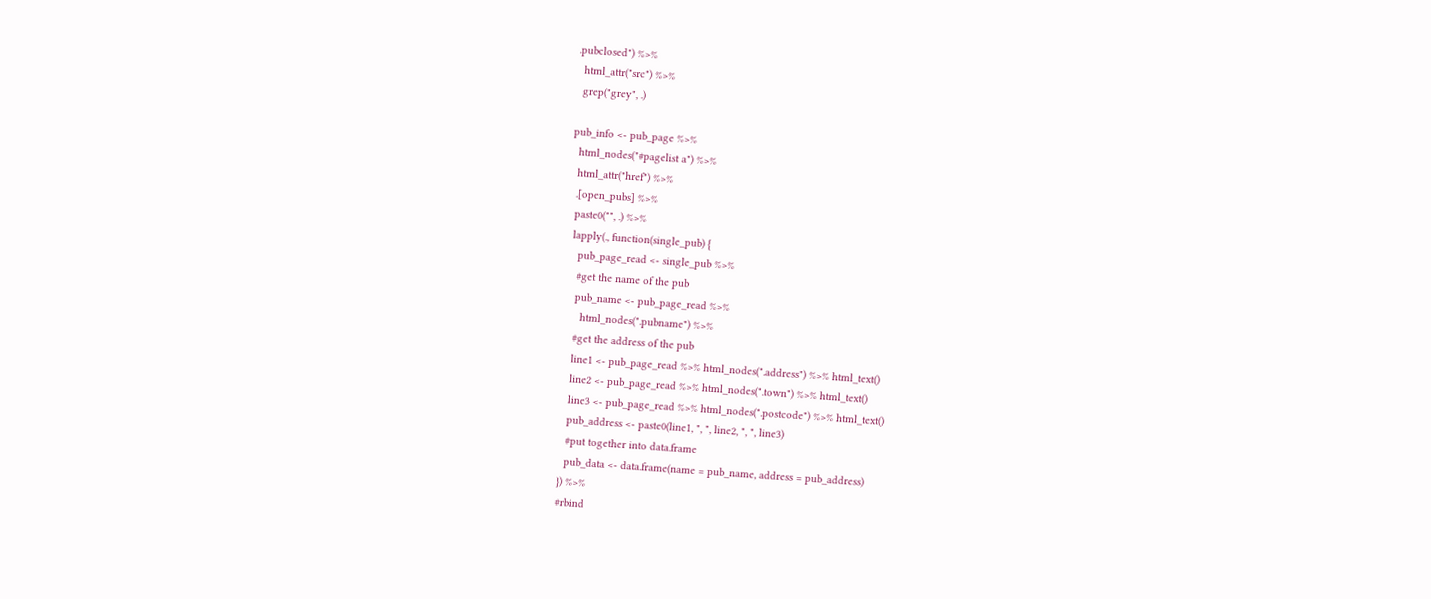.pubclosed") %>%
  html_attr("src") %>%
  grep("grey", .)

pub_info <- pub_page %>%
  html_nodes("#pagelist a") %>%
  html_attr("href") %>%
  .[open_pubs] %>%
  paste0("", .) %>%
  lapply(., function(single_pub) {
    pub_page_read <- single_pub %>%
    #get the name of the pub
    pub_name <- pub_page_read %>%
      html_nodes(".pubname") %>%
    #get the address of the pub
    line1 <- pub_page_read %>% html_nodes(".address") %>% html_text()
    line2 <- pub_page_read %>% html_nodes(".town") %>% html_text()
    line3 <- pub_page_read %>% html_nodes(".postcode") %>% html_text()
    pub_address <- paste0(line1, ", ", line2, ", ", line3)
    #put together into data.frame
    pub_data <- data.frame(name = pub_name, address = pub_address)
  }) %>%
  #rbind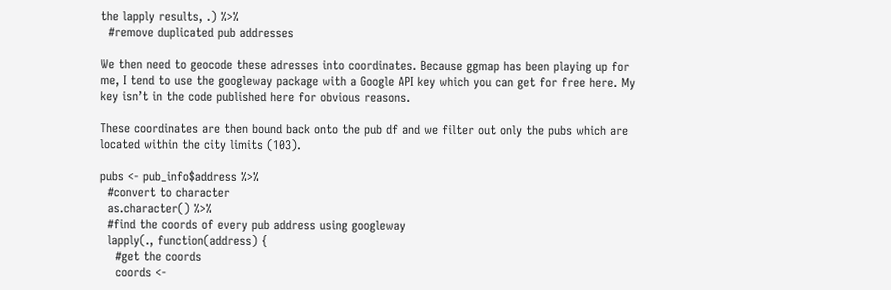the lapply results, .) %>%
  #remove duplicated pub addresses

We then need to geocode these adresses into coordinates. Because ggmap has been playing up for me, I tend to use the googleway package with a Google API key which you can get for free here. My key isn’t in the code published here for obvious reasons.

These coordinates are then bound back onto the pub df and we filter out only the pubs which are located within the city limits (103).

pubs <- pub_info$address %>%
  #convert to character
  as.character() %>%
  #find the coords of every pub address using googleway
  lapply(., function(address) {
    #get the coords
    coords <-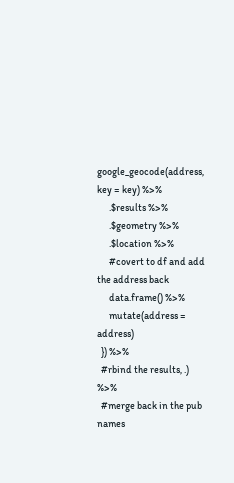google_geocode(address, key = key) %>%
      .$results %>%
      .$geometry %>%
      .$location %>%
      #covert to df and add the address back
      data.frame() %>%
      mutate(address = address)
  }) %>%
  #rbind the results, .) %>%
  #merge back in the pub names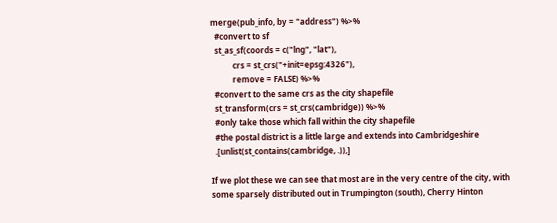merge(pub_info, by = "address") %>%
  #convert to sf
  st_as_sf(coords = c("lng", "lat"),
           crs = st_crs("+init=epsg:4326"),
           remove = FALSE) %>%
  #convert to the same crs as the city shapefile
  st_transform(crs = st_crs(cambridge)) %>%
  #only take those which fall within the city shapefile
  #the postal district is a little large and extends into Cambridgeshire
  .[unlist(st_contains(cambridge, .)),]

If we plot these we can see that most are in the very centre of the city, with some sparsely distributed out in Trumpington (south), Cherry Hinton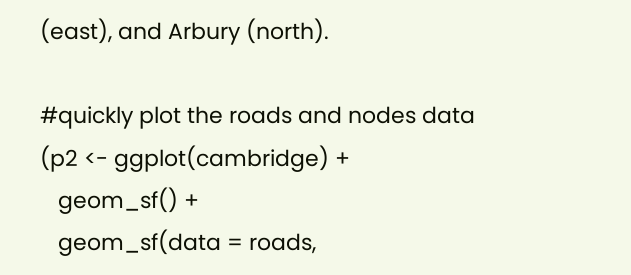(east), and Arbury (north).

#quickly plot the roads and nodes data
(p2 <- ggplot(cambridge) +
   geom_sf() +
   geom_sf(data = roads,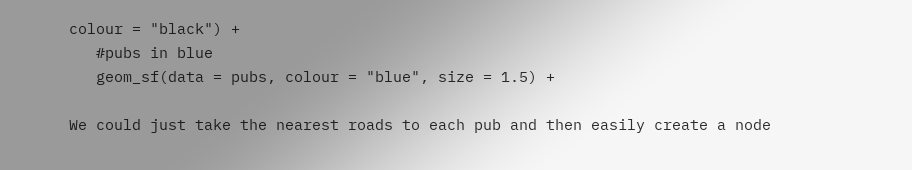colour = "black") +
   #pubs in blue
   geom_sf(data = pubs, colour = "blue", size = 1.5) +

We could just take the nearest roads to each pub and then easily create a node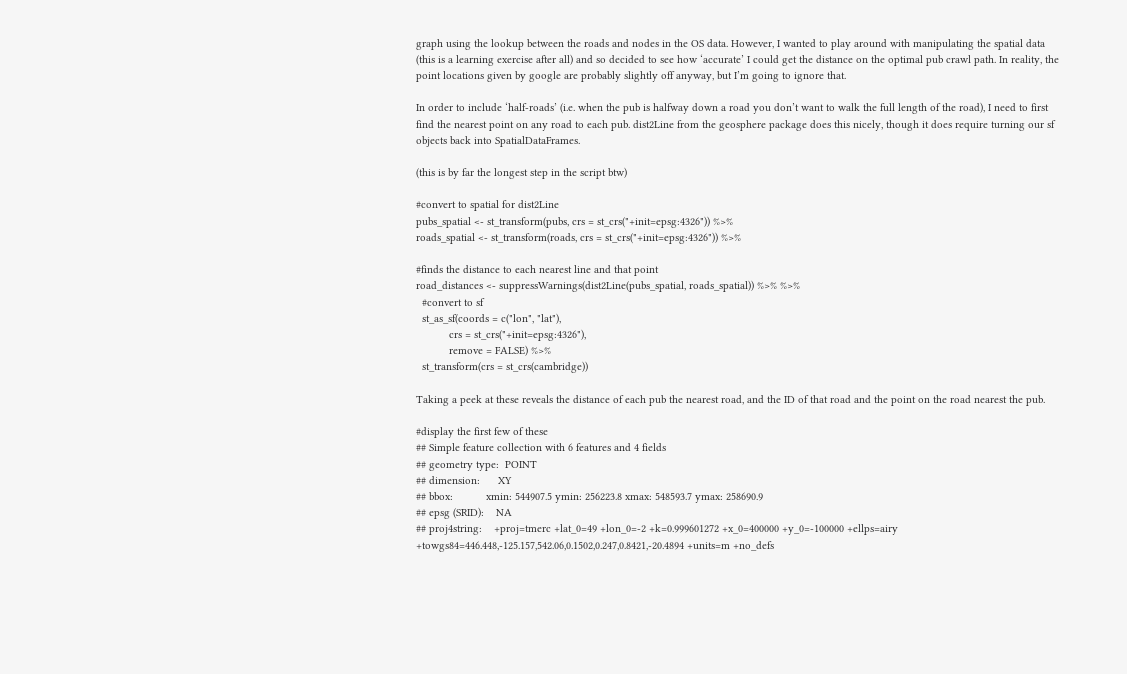graph using the lookup between the roads and nodes in the OS data. However, I wanted to play around with manipulating the spatial data (this is a learning exercise after all) and so decided to see how ‘accurate’ I could get the distance on the optimal pub crawl path. In reality, the point locations given by google are probably slightly off anyway, but I’m going to ignore that.

In order to include ‘half-roads’ (i.e. when the pub is halfway down a road you don’t want to walk the full length of the road), I need to first find the nearest point on any road to each pub. dist2Line from the geosphere package does this nicely, though it does require turning our sf objects back into SpatialDataFrames.

(this is by far the longest step in the script btw)

#convert to spatial for dist2Line
pubs_spatial <- st_transform(pubs, crs = st_crs("+init=epsg:4326")) %>%
roads_spatial <- st_transform(roads, crs = st_crs("+init=epsg:4326")) %>%

#finds the distance to each nearest line and that point
road_distances <- suppressWarnings(dist2Line(pubs_spatial, roads_spatial)) %>% %>%
  #convert to sf
  st_as_sf(coords = c("lon", "lat"),
           crs = st_crs("+init=epsg:4326"),
           remove = FALSE) %>%
  st_transform(crs = st_crs(cambridge))

Taking a peek at these reveals the distance of each pub the nearest road, and the ID of that road and the point on the road nearest the pub.

#display the first few of these
## Simple feature collection with 6 features and 4 fields
## geometry type:  POINT
## dimension:      XY
## bbox:           xmin: 544907.5 ymin: 256223.8 xmax: 548593.7 ymax: 258690.9
## epsg (SRID):    NA
## proj4string:    +proj=tmerc +lat_0=49 +lon_0=-2 +k=0.999601272 +x_0=400000 +y_0=-100000 +ellps=airy +towgs84=446.448,-125.157,542.06,0.1502,0.247,0.8421,-20.4894 +units=m +no_defs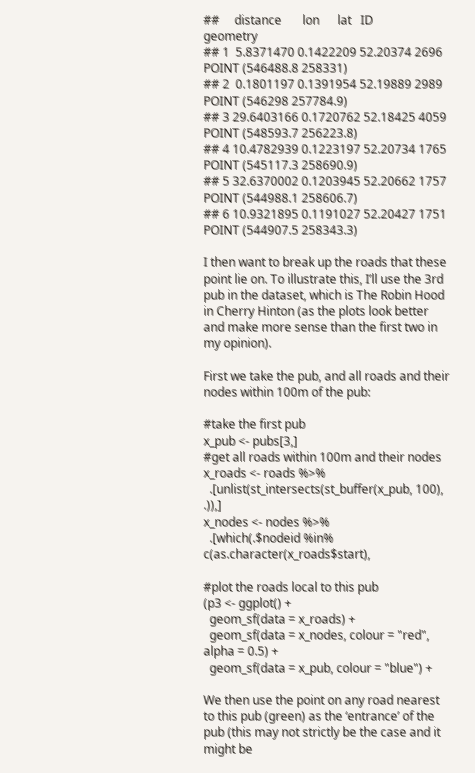##     distance       lon      lat   ID                  geometry
## 1  5.8371470 0.1422209 52.20374 2696   POINT (546488.8 258331)
## 2  0.1801197 0.1391954 52.19889 2989   POINT (546298 257784.9)
## 3 29.6403166 0.1720762 52.18425 4059 POINT (548593.7 256223.8)
## 4 10.4782939 0.1223197 52.20734 1765 POINT (545117.3 258690.9)
## 5 32.6370002 0.1203945 52.20662 1757 POINT (544988.1 258606.7)
## 6 10.9321895 0.1191027 52.20427 1751 POINT (544907.5 258343.3)

I then want to break up the roads that these point lie on. To illustrate this, I’ll use the 3rd pub in the dataset, which is The Robin Hood in Cherry Hinton (as the plots look better and make more sense than the first two in my opinion).

First we take the pub, and all roads and their nodes within 100m of the pub:

#take the first pub
x_pub <- pubs[3,]
#get all roads within 100m and their nodes
x_roads <- roads %>%
  .[unlist(st_intersects(st_buffer(x_pub, 100), .)),]
x_nodes <- nodes %>%
  .[which(.$nodeid %in% c(as.character(x_roads$start),

#plot the roads local to this pub
(p3 <- ggplot() +
  geom_sf(data = x_roads) +
  geom_sf(data = x_nodes, colour = "red", alpha = 0.5) +
  geom_sf(data = x_pub, colour = "blue") +

We then use the point on any road nearest to this pub (green) as the ‘entrance’ of the pub (this may not strictly be the case and it might be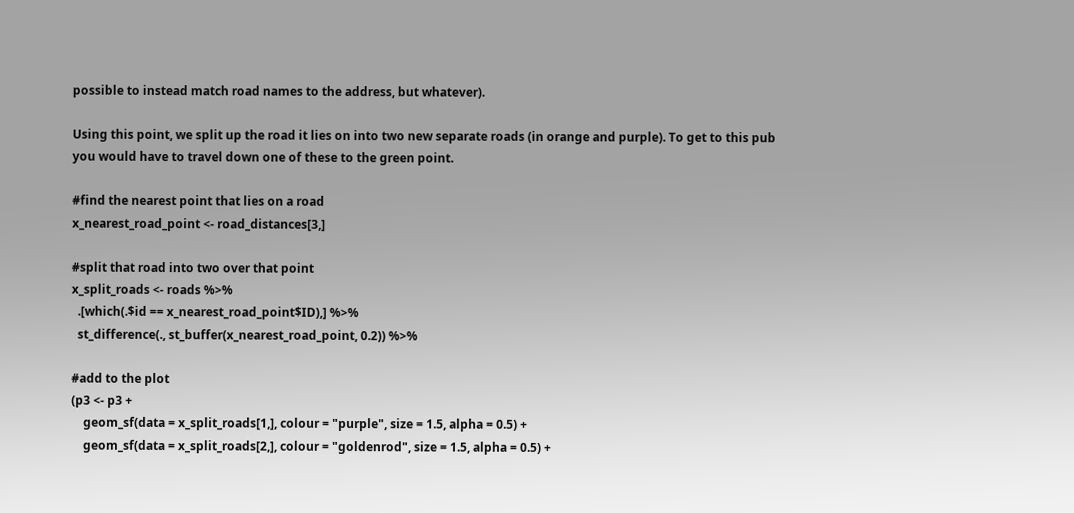possible to instead match road names to the address, but whatever).

Using this point, we split up the road it lies on into two new separate roads (in orange and purple). To get to this pub you would have to travel down one of these to the green point.

#find the nearest point that lies on a road
x_nearest_road_point <- road_distances[3,]

#split that road into two over that point
x_split_roads <- roads %>%
  .[which(.$id == x_nearest_road_point$ID),] %>%
  st_difference(., st_buffer(x_nearest_road_point, 0.2)) %>%

#add to the plot
(p3 <- p3 +
    geom_sf(data = x_split_roads[1,], colour = "purple", size = 1.5, alpha = 0.5) +
    geom_sf(data = x_split_roads[2,], colour = "goldenrod", size = 1.5, alpha = 0.5) +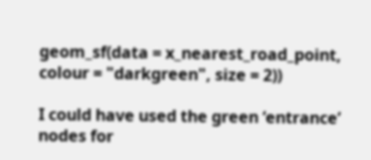geom_sf(data = x_nearest_road_point, colour = "darkgreen", size = 2))

I could have used the green ‘entrance’ nodes for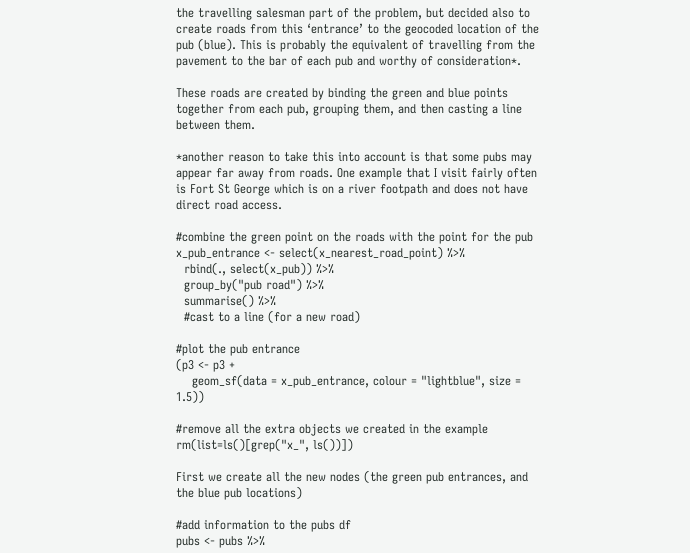the travelling salesman part of the problem, but decided also to create roads from this ‘entrance’ to the geocoded location of the pub (blue). This is probably the equivalent of travelling from the pavement to the bar of each pub and worthy of consideration*.

These roads are created by binding the green and blue points together from each pub, grouping them, and then casting a line between them.

*another reason to take this into account is that some pubs may appear far away from roads. One example that I visit fairly often is Fort St George which is on a river footpath and does not have direct road access.

#combine the green point on the roads with the point for the pub
x_pub_entrance <- select(x_nearest_road_point) %>%
  rbind(., select(x_pub)) %>%
  group_by("pub road") %>%
  summarise() %>%
  #cast to a line (for a new road)

#plot the pub entrance
(p3 <- p3 +
    geom_sf(data = x_pub_entrance, colour = "lightblue", size = 1.5))

#remove all the extra objects we created in the example
rm(list=ls()[grep("x_", ls())])

First we create all the new nodes (the green pub entrances, and the blue pub locations)

#add information to the pubs df
pubs <- pubs %>%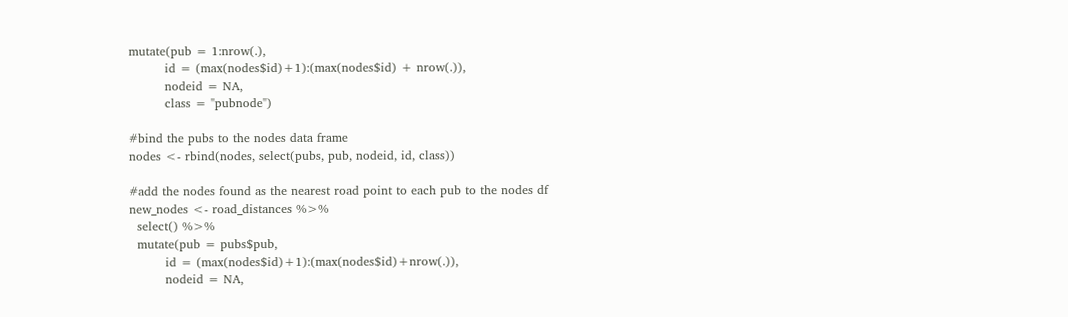mutate(pub = 1:nrow(.),
         id = (max(nodes$id)+1):(max(nodes$id) + nrow(.)),
         nodeid = NA,
         class = "pubnode")

#bind the pubs to the nodes data frame
nodes <- rbind(nodes, select(pubs, pub, nodeid, id, class))

#add the nodes found as the nearest road point to each pub to the nodes df
new_nodes <- road_distances %>%
  select() %>%
  mutate(pub = pubs$pub,
         id = (max(nodes$id)+1):(max(nodes$id)+nrow(.)),
         nodeid = NA,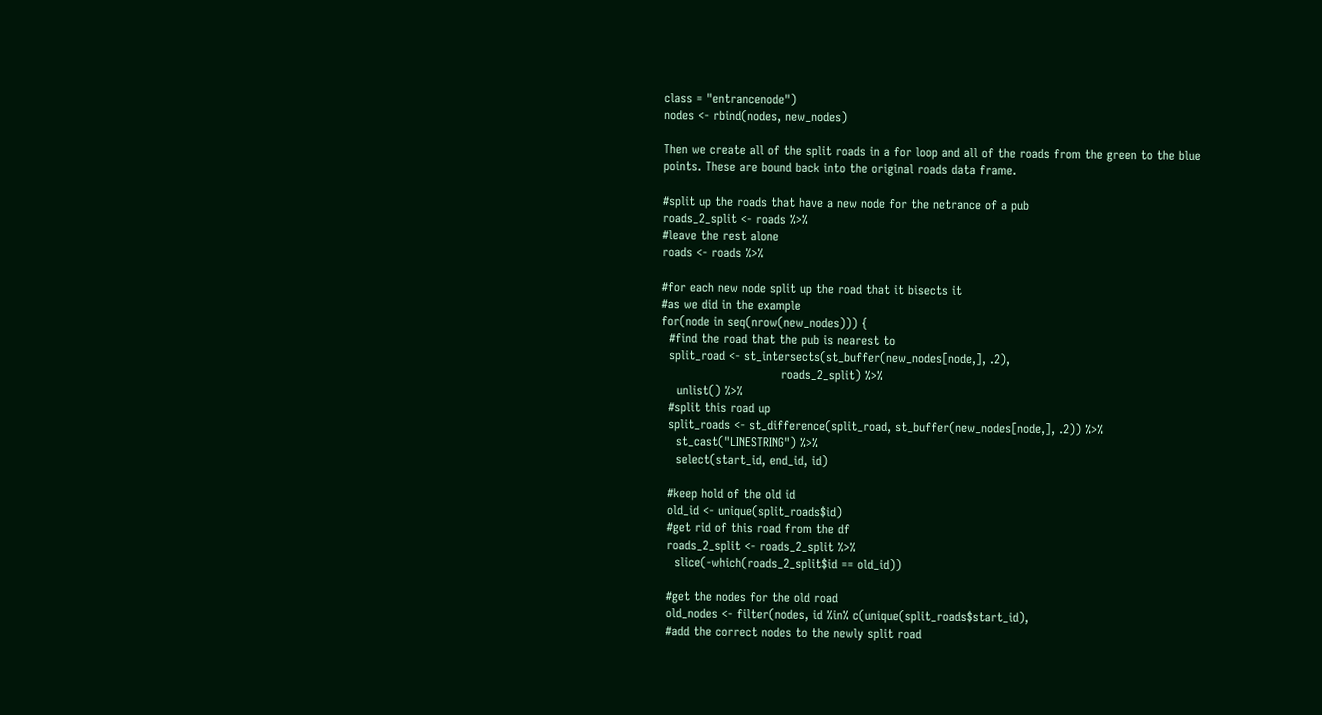class = "entrancenode")
nodes <- rbind(nodes, new_nodes)

Then we create all of the split roads in a for loop and all of the roads from the green to the blue points. These are bound back into the original roads data frame.

#split up the roads that have a new node for the netrance of a pub
roads_2_split <- roads %>%
#leave the rest alone
roads <- roads %>%

#for each new node split up the road that it bisects it
#as we did in the example
for(node in seq(nrow(new_nodes))) {
  #find the road that the pub is nearest to
  split_road <- st_intersects(st_buffer(new_nodes[node,], .2),
                              roads_2_split) %>%
    unlist() %>%
  #split this road up
  split_roads <- st_difference(split_road, st_buffer(new_nodes[node,], .2)) %>%
    st_cast("LINESTRING") %>%
    select(start_id, end_id, id)

  #keep hold of the old id
  old_id <- unique(split_roads$id)
  #get rid of this road from the df
  roads_2_split <- roads_2_split %>%
    slice(-which(roads_2_split$id == old_id))

  #get the nodes for the old road
  old_nodes <- filter(nodes, id %in% c(unique(split_roads$start_id),
  #add the correct nodes to the newly split road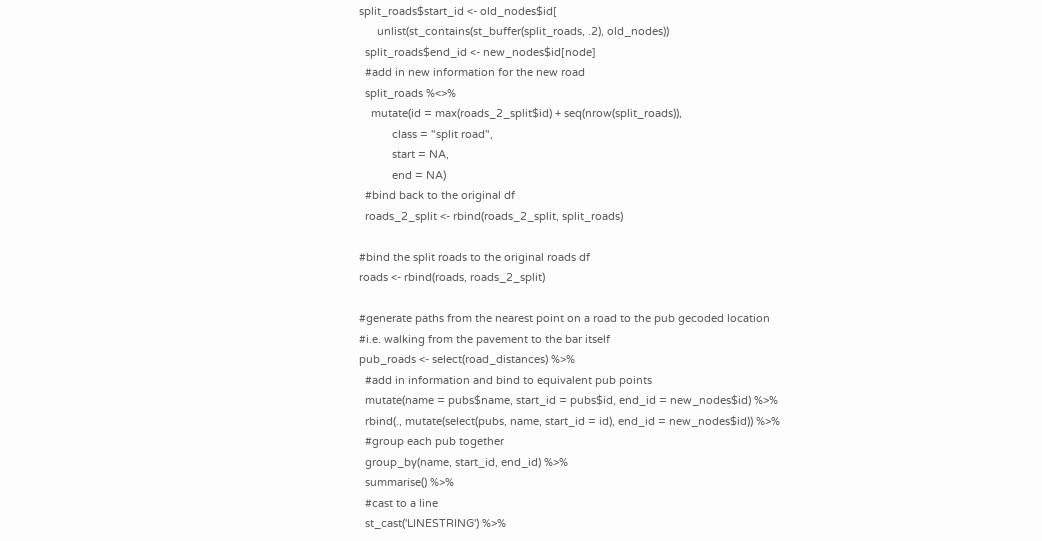split_roads$start_id <- old_nodes$id[
      unlist(st_contains(st_buffer(split_roads, .2), old_nodes))
  split_roads$end_id <- new_nodes$id[node]
  #add in new information for the new road
  split_roads %<>%
    mutate(id = max(roads_2_split$id) + seq(nrow(split_roads)),
           class = "split road",
           start = NA,
           end = NA)
  #bind back to the original df
  roads_2_split <- rbind(roads_2_split, split_roads)

#bind the split roads to the original roads df
roads <- rbind(roads, roads_2_split)

#generate paths from the nearest point on a road to the pub gecoded location
#i.e. walking from the pavement to the bar itself
pub_roads <- select(road_distances) %>%
  #add in information and bind to equivalent pub points
  mutate(name = pubs$name, start_id = pubs$id, end_id = new_nodes$id) %>%
  rbind(., mutate(select(pubs, name, start_id = id), end_id = new_nodes$id)) %>%
  #group each pub together
  group_by(name, start_id, end_id) %>%
  summarise() %>%
  #cast to a line
  st_cast('LINESTRING') %>%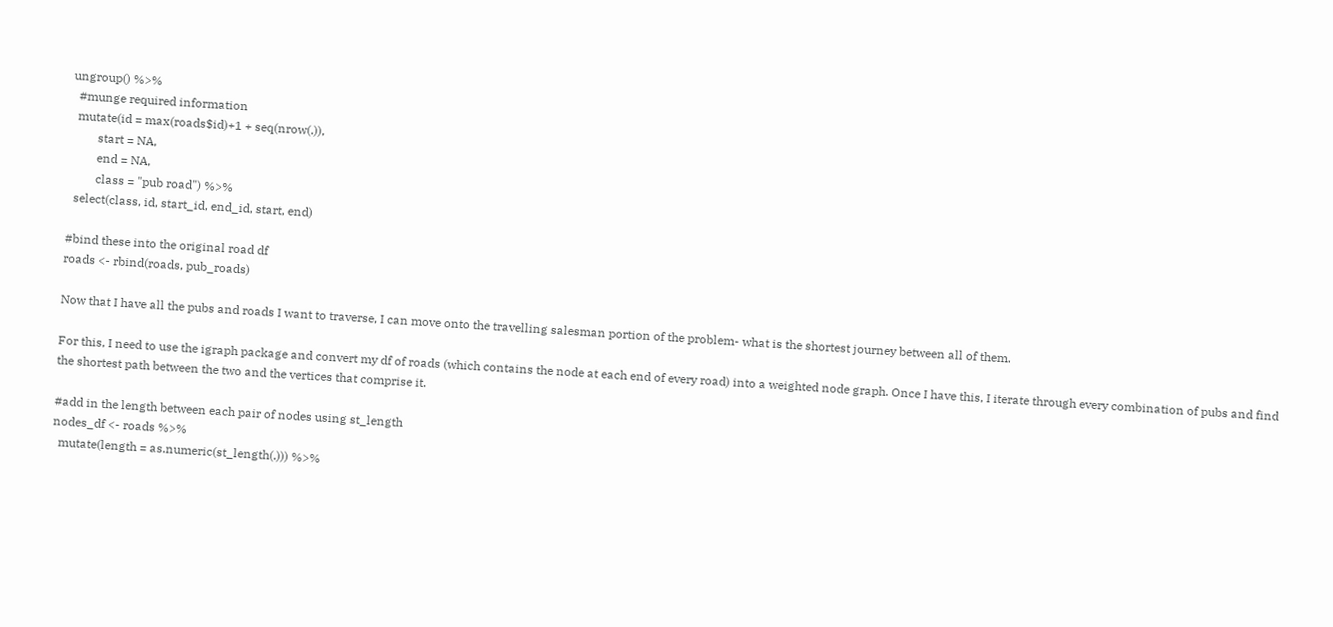ungroup() %>%
  #munge required information
  mutate(id = max(roads$id)+1 + seq(nrow(.)),
         start = NA,
         end = NA,
         class = "pub road") %>%
  select(class, id, start_id, end_id, start, end)

#bind these into the original road df
roads <- rbind(roads, pub_roads)

Now that I have all the pubs and roads I want to traverse, I can move onto the travelling salesman portion of the problem- what is the shortest journey between all of them.

For this, I need to use the igraph package and convert my df of roads (which contains the node at each end of every road) into a weighted node graph. Once I have this, I iterate through every combination of pubs and find the shortest path between the two and the vertices that comprise it.

#add in the length between each pair of nodes using st_length
nodes_df <- roads %>%
  mutate(length = as.numeric(st_length(.))) %>%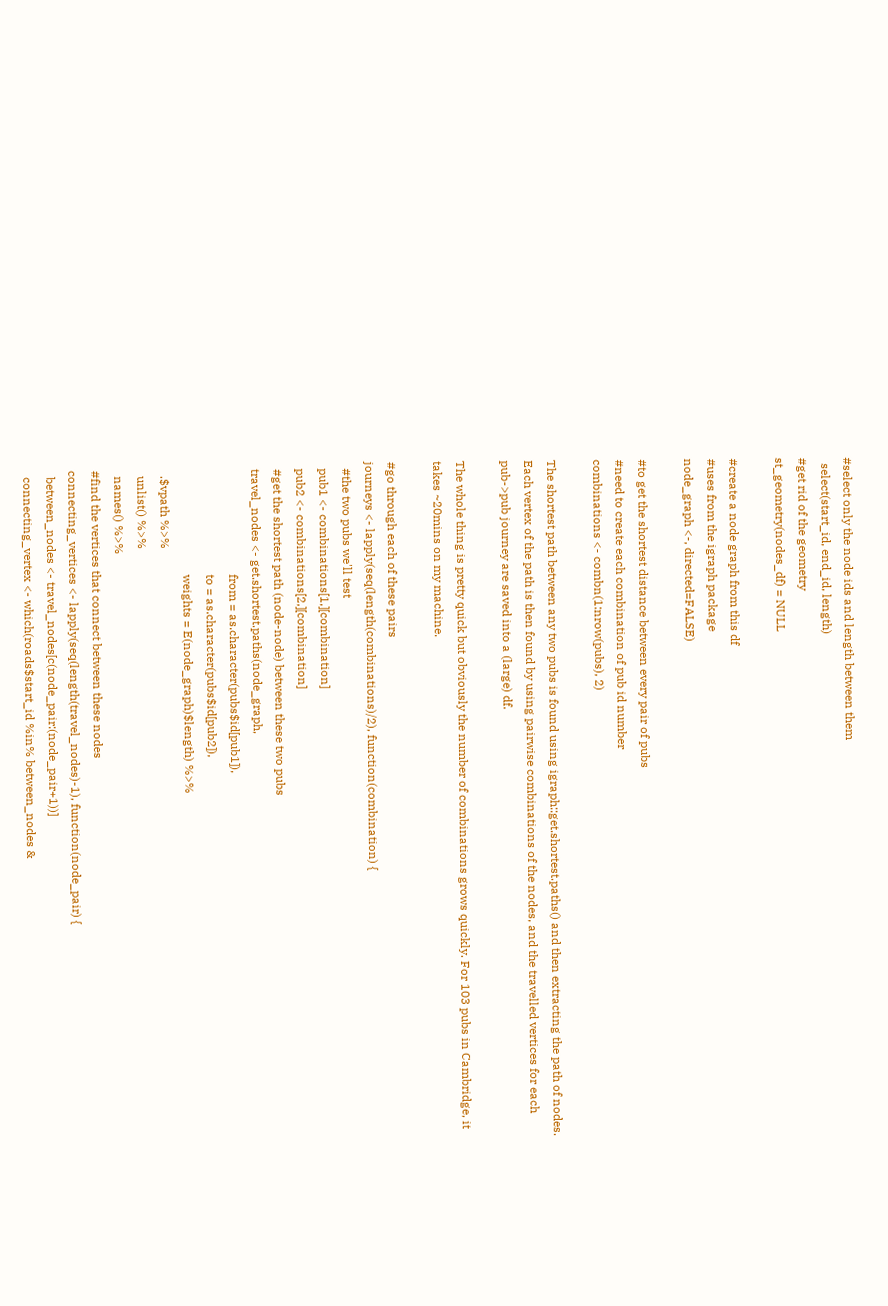#select only the node ids and length between them
  select(start_id, end_id, length)
#get rid of the geometry
st_geometry(nodes_df) = NULL

#create a node graph from this df
#uses from the igraph package
node_graph <-, directed=FALSE)

#to get the shortest distance between every pair of pubs
#need to create each combination of pub id number
combinations <- combn(1:nrow(pubs), 2)

The shortest path between any two pubs is found using igraph::get.shortest.paths() and then extracting the path of nodes. Each vertex of the path is then found by using pairwise combinations of the nodes, and the travelled vertices for each pub->pub journey are saved into a (large) df.

The whole thing is pretty quick but obviously the number of combinations grows quickly. For 103 pubs in Cambridge, it takes ~20mins on my machine.

#go through each of these pairs
journeys <- lapply(seq(length(combinations)/2), function(combination) {
  #the two pubs we'll test
  pub1 <- combinations[1,][combination]
  pub2 <- combinations[2,][combination]
  #get the shortest path (node-node) between these two pubs
  travel_nodes <- get.shortest.paths(node_graph,
                                     from = as.character(pubs$id[pub1]),
                                     to = as.character(pubs$id[pub2]),
                                     weights = E(node_graph)$length) %>%
    .$vpath %>%
    unlist() %>%
    names() %>%
  #find the vertices that connect between these nodes
  connecting_vertices <- lapply(seq(length(travel_nodes)-1), function(node_pair) {
    between_nodes <- travel_nodes[c(node_pair:(node_pair+1))]
    connecting_vertex <- which(roads$start_id %in% between_nodes &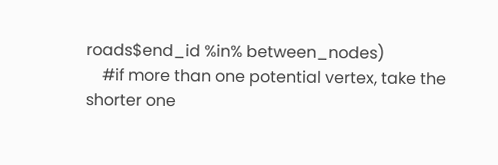roads$end_id %in% between_nodes)
    #if more than one potential vertex, take the shorter one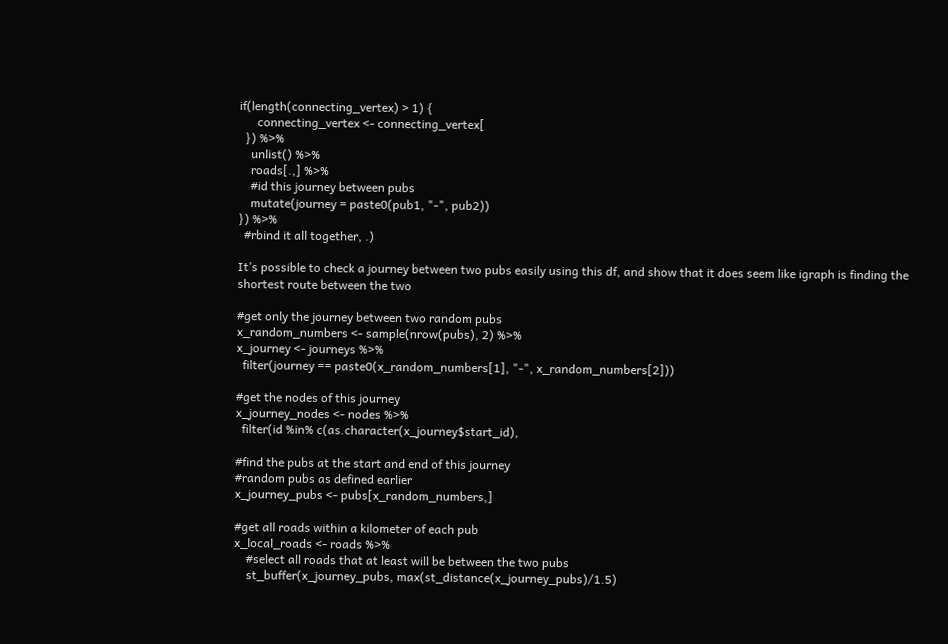if(length(connecting_vertex) > 1) {
      connecting_vertex <- connecting_vertex[
  }) %>%
    unlist() %>%
    roads[.,] %>%
    #id this journey between pubs
    mutate(journey = paste0(pub1, "-", pub2))
}) %>%
  #rbind it all together, .)

It’s possible to check a journey between two pubs easily using this df, and show that it does seem like igraph is finding the shortest route between the two

#get only the journey between two random pubs
x_random_numbers <- sample(nrow(pubs), 2) %>%
x_journey <- journeys %>%
  filter(journey == paste0(x_random_numbers[1], "-", x_random_numbers[2]))

#get the nodes of this journey
x_journey_nodes <- nodes %>%
  filter(id %in% c(as.character(x_journey$start_id),

#find the pubs at the start and end of this journey
#random pubs as defined earlier
x_journey_pubs <- pubs[x_random_numbers,]

#get all roads within a kilometer of each pub
x_local_roads <- roads %>%
    #select all roads that at least will be between the two pubs
    st_buffer(x_journey_pubs, max(st_distance(x_journey_pubs)/1.5)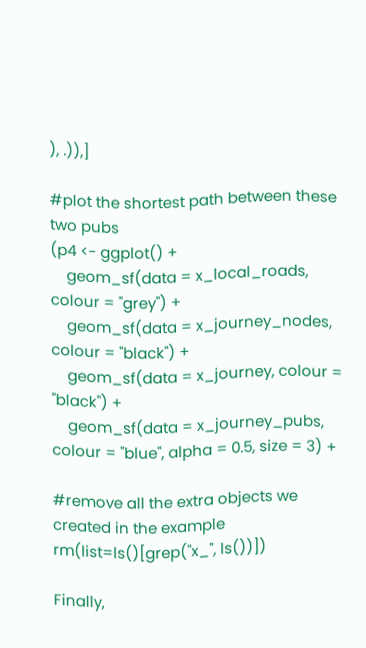), .)),]

#plot the shortest path between these two pubs
(p4 <- ggplot() +
    geom_sf(data = x_local_roads, colour = "grey") +
    geom_sf(data = x_journey_nodes, colour = "black") +
    geom_sf(data = x_journey, colour = "black") +
    geom_sf(data = x_journey_pubs, colour = "blue", alpha = 0.5, size = 3) +

#remove all the extra objects we created in the example
rm(list=ls()[grep("x_", ls())])

Finally,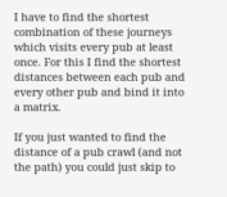I have to find the shortest combination of these journeys which visits every pub at least once. For this I find the shortest distances between each pub and every other pub and bind it into a matrix.

If you just wanted to find the distance of a pub crawl (and not the path) you could just skip to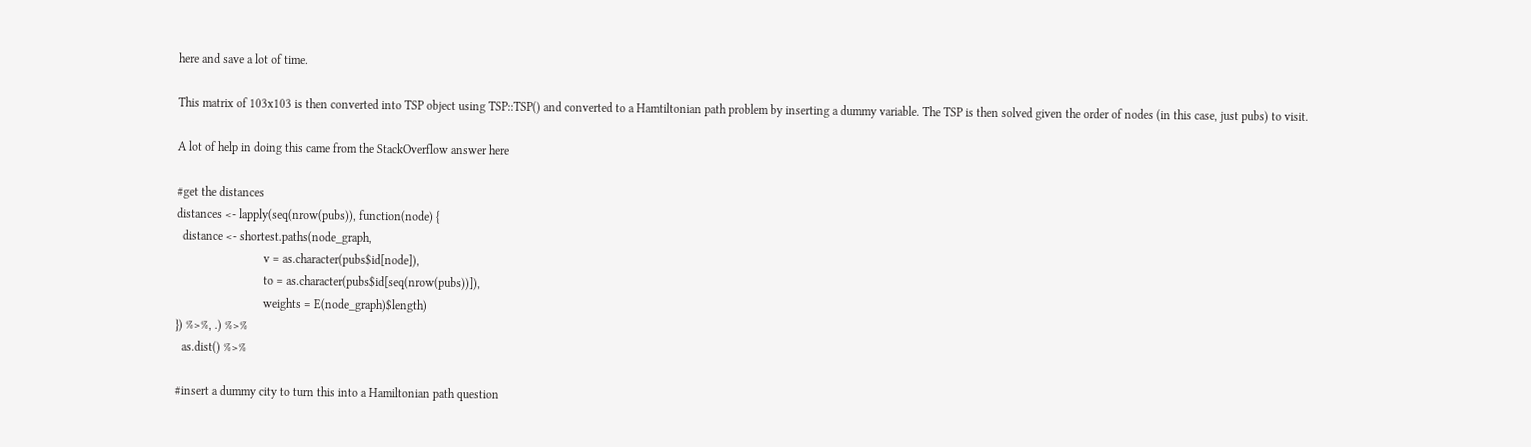here and save a lot of time.

This matrix of 103x103 is then converted into TSP object using TSP::TSP() and converted to a Hamtiltonian path problem by inserting a dummy variable. The TSP is then solved given the order of nodes (in this case, just pubs) to visit.

A lot of help in doing this came from the StackOverflow answer here

#get the distances
distances <- lapply(seq(nrow(pubs)), function(node) {
  distance <- shortest.paths(node_graph,
                             v = as.character(pubs$id[node]),
                             to = as.character(pubs$id[seq(nrow(pubs))]),
                             weights = E(node_graph)$length)
}) %>%, .) %>%
  as.dist() %>%

#insert a dummy city to turn this into a Hamiltonian path question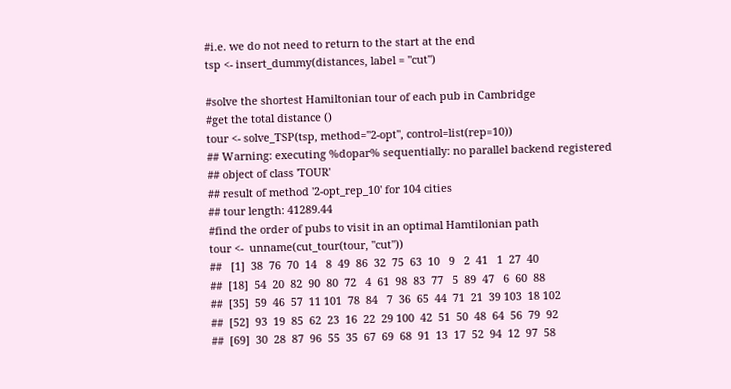#i.e. we do not need to return to the start at the end
tsp <- insert_dummy(distances, label = "cut")

#solve the shortest Hamiltonian tour of each pub in Cambridge
#get the total distance ()
tour <- solve_TSP(tsp, method="2-opt", control=list(rep=10))
## Warning: executing %dopar% sequentially: no parallel backend registered
## object of class 'TOUR'
## result of method '2-opt_rep_10' for 104 cities
## tour length: 41289.44
#find the order of pubs to visit in an optimal Hamtilonian path
tour <-  unname(cut_tour(tour, "cut"))
##   [1]  38  76  70  14   8  49  86  32  75  63  10   9   2  41   1  27  40
##  [18]  54  20  82  90  80  72   4  61  98  83  77   5  89  47   6  60  88
##  [35]  59  46  57  11 101  78  84   7  36  65  44  71  21  39 103  18 102
##  [52]  93  19  85  62  23  16  22  29 100  42  51  50  48  64  56  79  92
##  [69]  30  28  87  96  55  35  67  69  68  91  13  17  52  94  12  97  58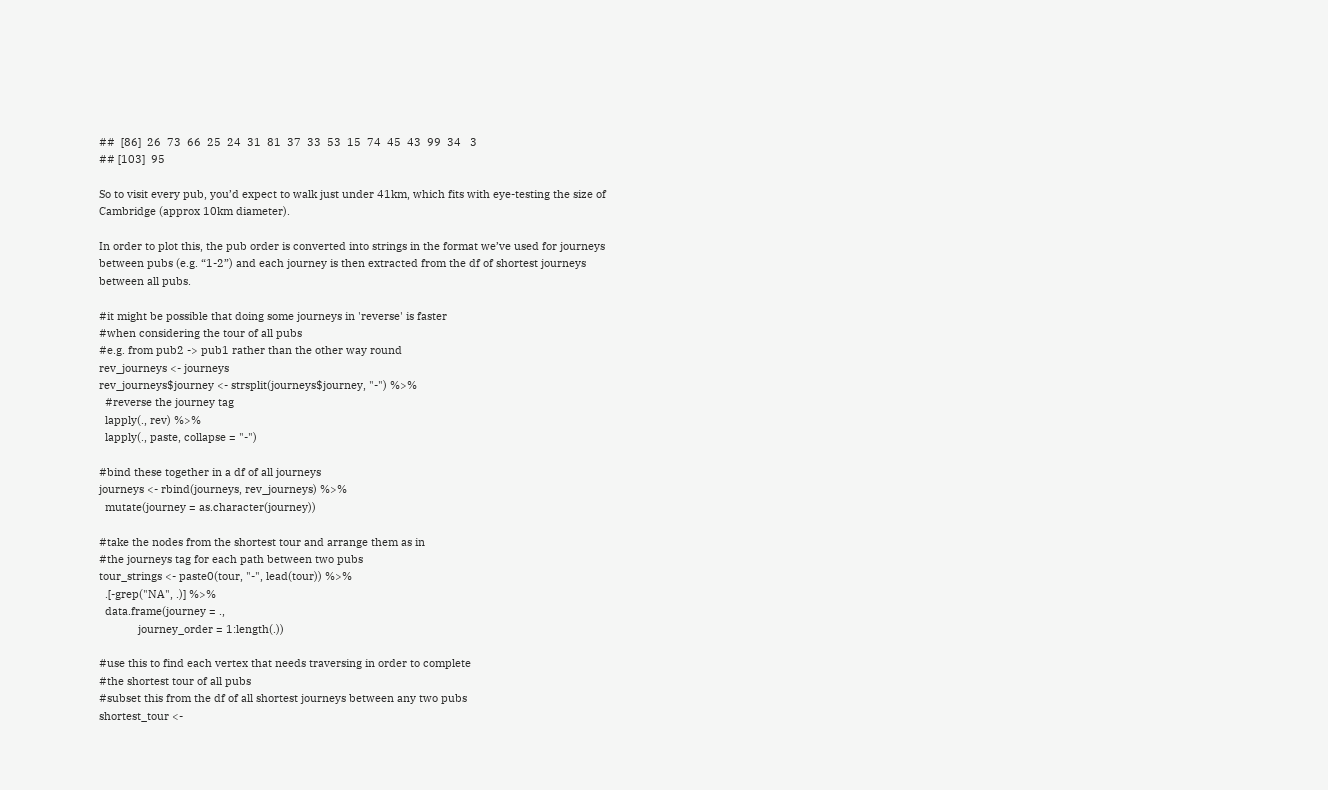##  [86]  26  73  66  25  24  31  81  37  33  53  15  74  45  43  99  34   3
## [103]  95

So to visit every pub, you’d expect to walk just under 41km, which fits with eye-testing the size of Cambridge (approx 10km diameter).

In order to plot this, the pub order is converted into strings in the format we’ve used for journeys between pubs (e.g. “1-2”) and each journey is then extracted from the df of shortest journeys between all pubs.

#it might be possible that doing some journeys in 'reverse' is faster
#when considering the tour of all pubs
#e.g. from pub2 -> pub1 rather than the other way round
rev_journeys <- journeys
rev_journeys$journey <- strsplit(journeys$journey, "-") %>%
  #reverse the journey tag
  lapply(., rev) %>%
  lapply(., paste, collapse = "-")

#bind these together in a df of all journeys
journeys <- rbind(journeys, rev_journeys) %>%
  mutate(journey = as.character(journey))

#take the nodes from the shortest tour and arrange them as in
#the journeys tag for each path between two pubs
tour_strings <- paste0(tour, "-", lead(tour)) %>%
  .[-grep("NA", .)] %>%
  data.frame(journey = .,
             journey_order = 1:length(.))

#use this to find each vertex that needs traversing in order to complete
#the shortest tour of all pubs
#subset this from the df of all shortest journeys between any two pubs
shortest_tour <-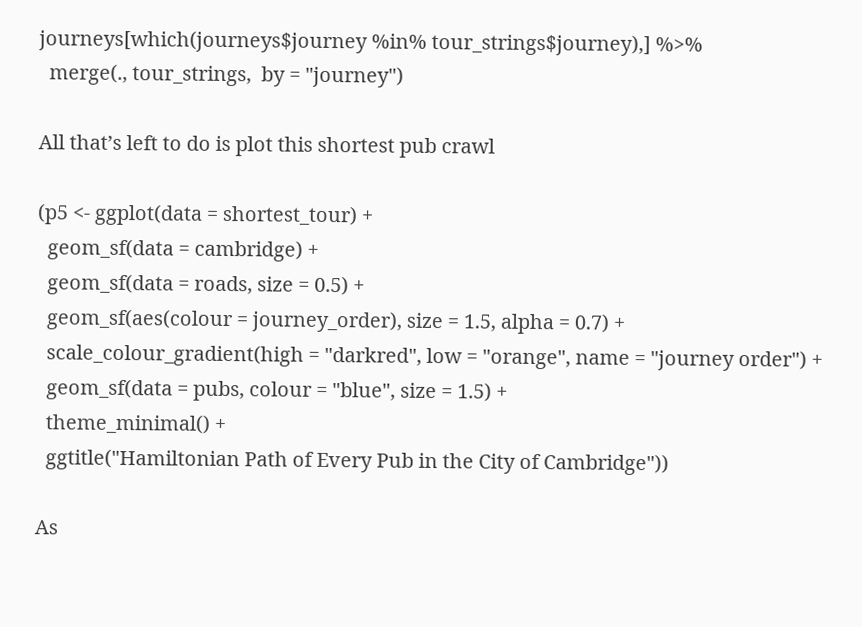journeys[which(journeys$journey %in% tour_strings$journey),] %>%
  merge(., tour_strings,  by = "journey")

All that’s left to do is plot this shortest pub crawl

(p5 <- ggplot(data = shortest_tour) +
  geom_sf(data = cambridge) +
  geom_sf(data = roads, size = 0.5) +
  geom_sf(aes(colour = journey_order), size = 1.5, alpha = 0.7) +
  scale_colour_gradient(high = "darkred", low = "orange", name = "journey order") +
  geom_sf(data = pubs, colour = "blue", size = 1.5) +
  theme_minimal() +
  ggtitle("Hamiltonian Path of Every Pub in the City of Cambridge"))

As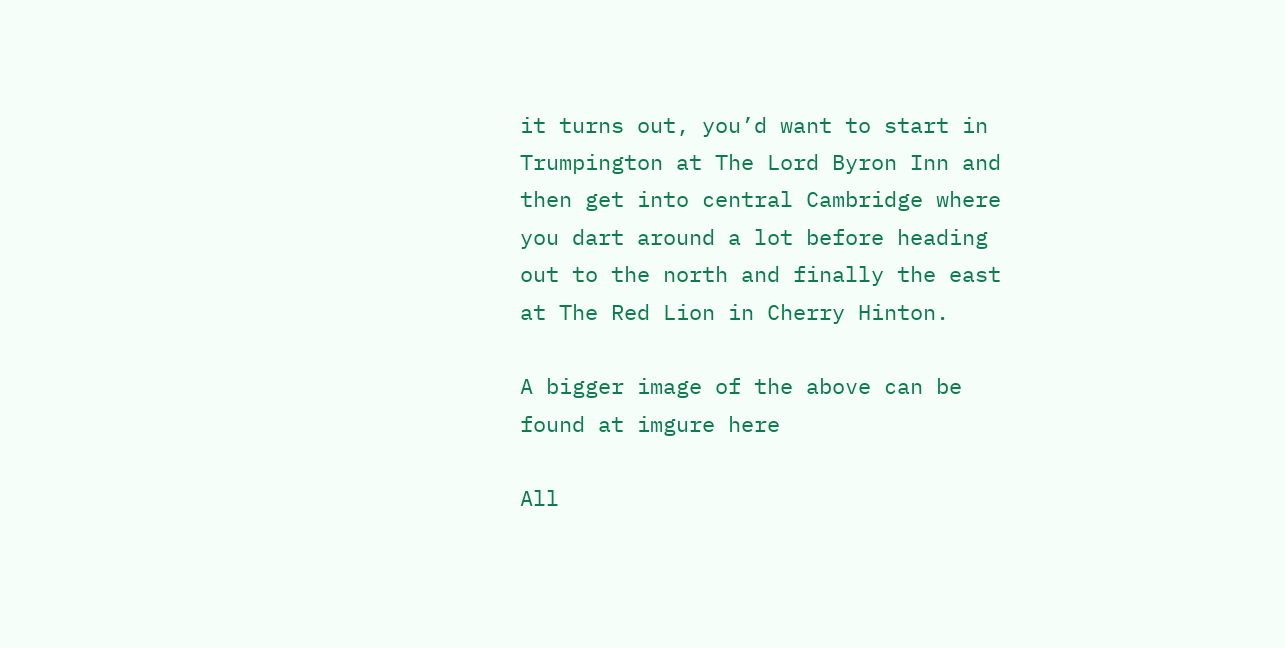it turns out, you’d want to start in Trumpington at The Lord Byron Inn and then get into central Cambridge where you dart around a lot before heading out to the north and finally the east at The Red Lion in Cherry Hinton.

A bigger image of the above can be found at imgure here

All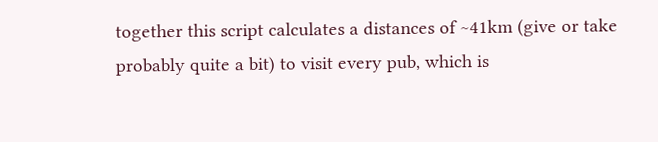together this script calculates a distances of ~41km (give or take probably quite a bit) to visit every pub, which is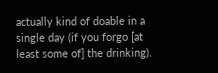actually kind of doable in a single day (if you forgo [at least some of] the drinking).